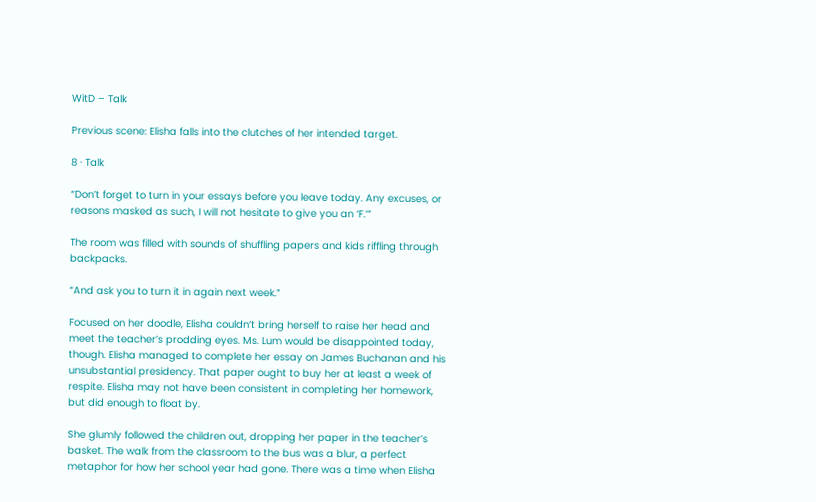WitD – Talk

Previous scene: Elisha falls into the clutches of her intended target.

8 · Talk

“Don’t forget to turn in your essays before you leave today. Any excuses, or reasons masked as such, I will not hesitate to give you an ‘F.’”

The room was filled with sounds of shuffling papers and kids riffling through backpacks.

“And ask you to turn it in again next week.”

Focused on her doodle, Elisha couldn’t bring herself to raise her head and meet the teacher’s prodding eyes. Ms. Lum would be disappointed today, though. Elisha managed to complete her essay on James Buchanan and his unsubstantial presidency. That paper ought to buy her at least a week of respite. Elisha may not have been consistent in completing her homework, but did enough to float by.

She glumly followed the children out, dropping her paper in the teacher’s basket. The walk from the classroom to the bus was a blur, a perfect metaphor for how her school year had gone. There was a time when Elisha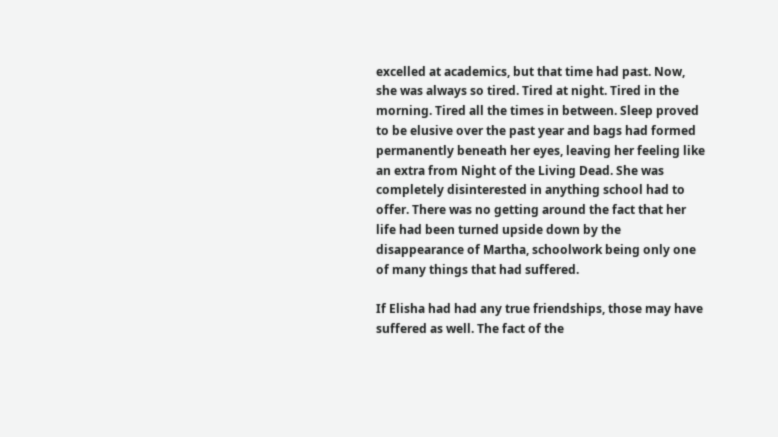excelled at academics, but that time had past. Now, she was always so tired. Tired at night. Tired in the morning. Tired all the times in between. Sleep proved to be elusive over the past year and bags had formed permanently beneath her eyes, leaving her feeling like an extra from Night of the Living Dead. She was completely disinterested in anything school had to offer. There was no getting around the fact that her life had been turned upside down by the disappearance of Martha, schoolwork being only one of many things that had suffered.

If Elisha had had any true friendships, those may have suffered as well. The fact of the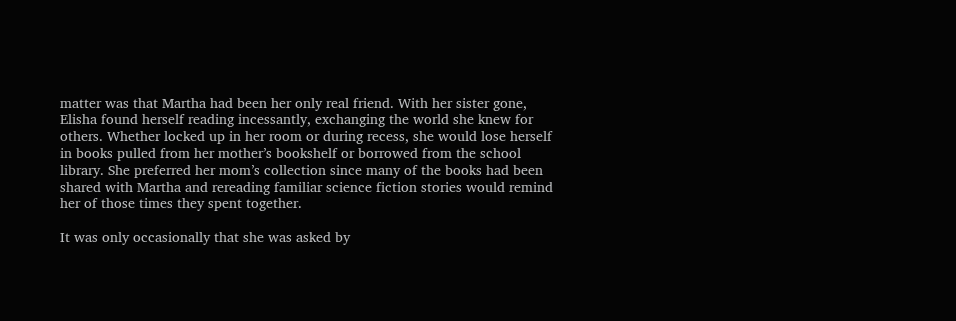matter was that Martha had been her only real friend. With her sister gone, Elisha found herself reading incessantly, exchanging the world she knew for others. Whether locked up in her room or during recess, she would lose herself in books pulled from her mother’s bookshelf or borrowed from the school library. She preferred her mom’s collection since many of the books had been shared with Martha and rereading familiar science fiction stories would remind her of those times they spent together.

It was only occasionally that she was asked by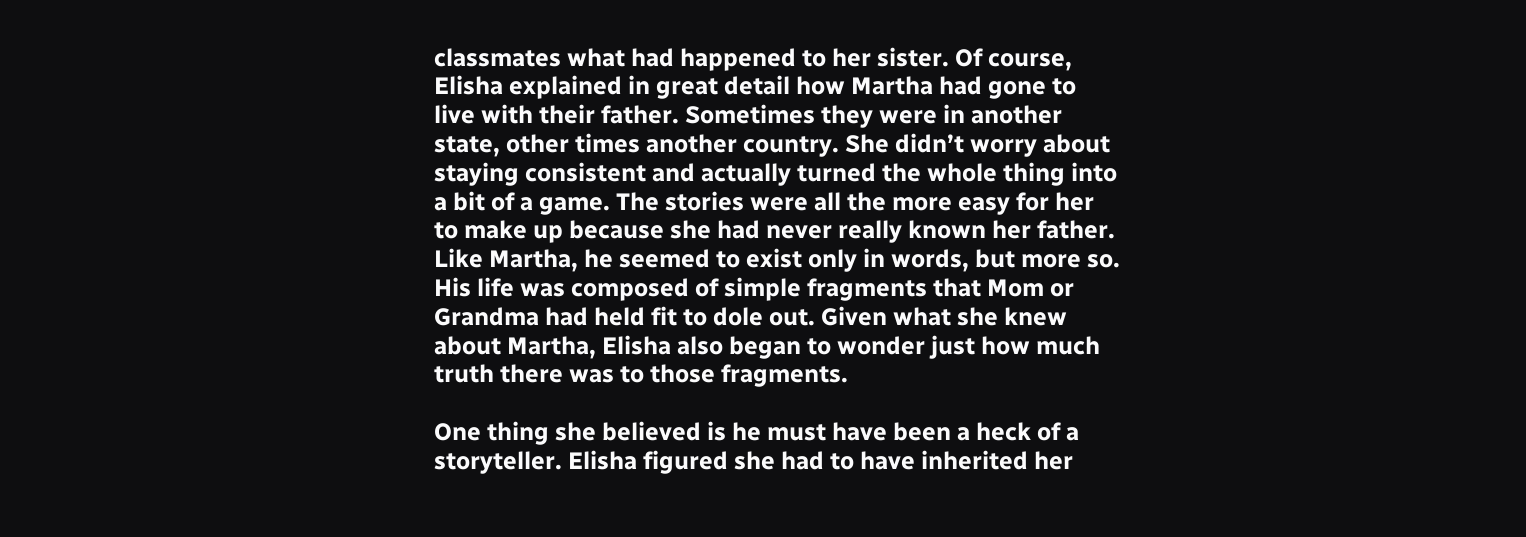classmates what had happened to her sister. Of course, Elisha explained in great detail how Martha had gone to live with their father. Sometimes they were in another state, other times another country. She didn’t worry about staying consistent and actually turned the whole thing into a bit of a game. The stories were all the more easy for her to make up because she had never really known her father. Like Martha, he seemed to exist only in words, but more so. His life was composed of simple fragments that Mom or Grandma had held fit to dole out. Given what she knew about Martha, Elisha also began to wonder just how much truth there was to those fragments.

One thing she believed is he must have been a heck of a storyteller. Elisha figured she had to have inherited her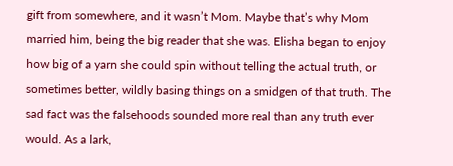gift from somewhere, and it wasn’t Mom. Maybe that’s why Mom married him, being the big reader that she was. Elisha began to enjoy how big of a yarn she could spin without telling the actual truth, or sometimes better, wildly basing things on a smidgen of that truth. The sad fact was the falsehoods sounded more real than any truth ever would. As a lark,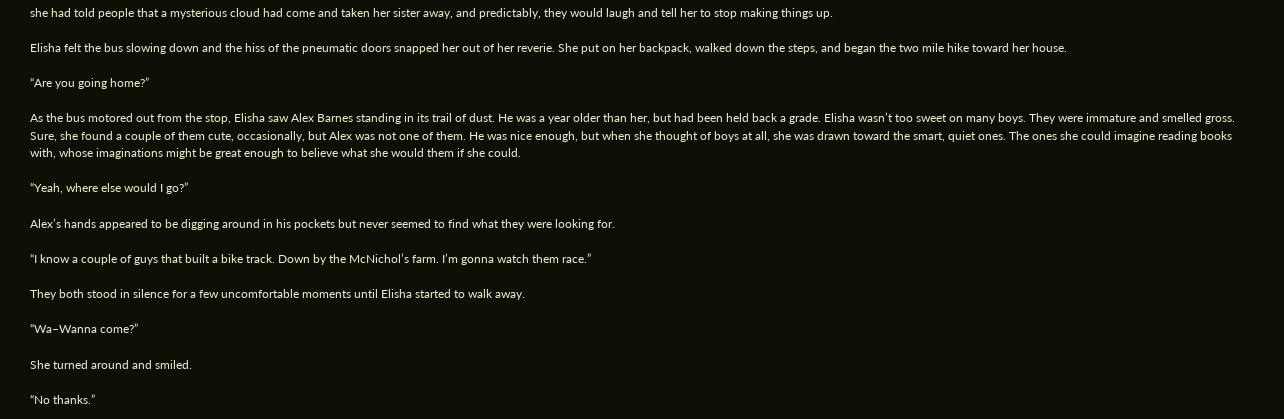she had told people that a mysterious cloud had come and taken her sister away, and predictably, they would laugh and tell her to stop making things up.

Elisha felt the bus slowing down and the hiss of the pneumatic doors snapped her out of her reverie. She put on her backpack, walked down the steps, and began the two mile hike toward her house.

“Are you going home?”

As the bus motored out from the stop, Elisha saw Alex Barnes standing in its trail of dust. He was a year older than her, but had been held back a grade. Elisha wasn’t too sweet on many boys. They were immature and smelled gross. Sure, she found a couple of them cute, occasionally, but Alex was not one of them. He was nice enough, but when she thought of boys at all, she was drawn toward the smart, quiet ones. The ones she could imagine reading books with, whose imaginations might be great enough to believe what she would them if she could.

“Yeah, where else would I go?”

Alex’s hands appeared to be digging around in his pockets but never seemed to find what they were looking for.

“I know a couple of guys that built a bike track. Down by the McNichol’s farm. I’m gonna watch them race.”

They both stood in silence for a few uncomfortable moments until Elisha started to walk away.

“Wa–Wanna come?”

She turned around and smiled.

“No thanks.”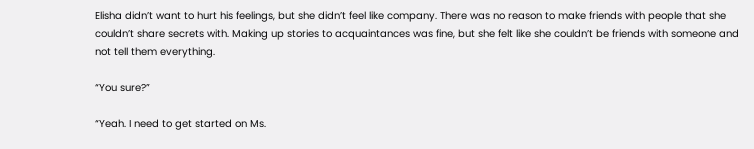Elisha didn’t want to hurt his feelings, but she didn’t feel like company. There was no reason to make friends with people that she couldn’t share secrets with. Making up stories to acquaintances was fine, but she felt like she couldn’t be friends with someone and not tell them everything.

“You sure?”

“Yeah. I need to get started on Ms.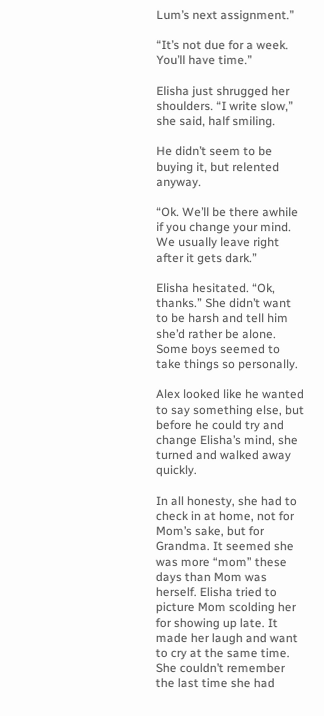Lum’s next assignment.”

“It’s not due for a week. You’ll have time.”

Elisha just shrugged her shoulders. “I write slow,” she said, half smiling.

He didn’t seem to be buying it, but relented anyway.

“Ok. We’ll be there awhile if you change your mind. We usually leave right after it gets dark.”

Elisha hesitated. “Ok, thanks.” She didn’t want to be harsh and tell him she’d rather be alone. Some boys seemed to take things so personally.

Alex looked like he wanted to say something else, but before he could try and change Elisha’s mind, she turned and walked away quickly.

In all honesty, she had to check in at home, not for Mom’s sake, but for Grandma. It seemed she was more “mom” these days than Mom was herself. Elisha tried to picture Mom scolding her for showing up late. It made her laugh and want to cry at the same time. She couldn’t remember the last time she had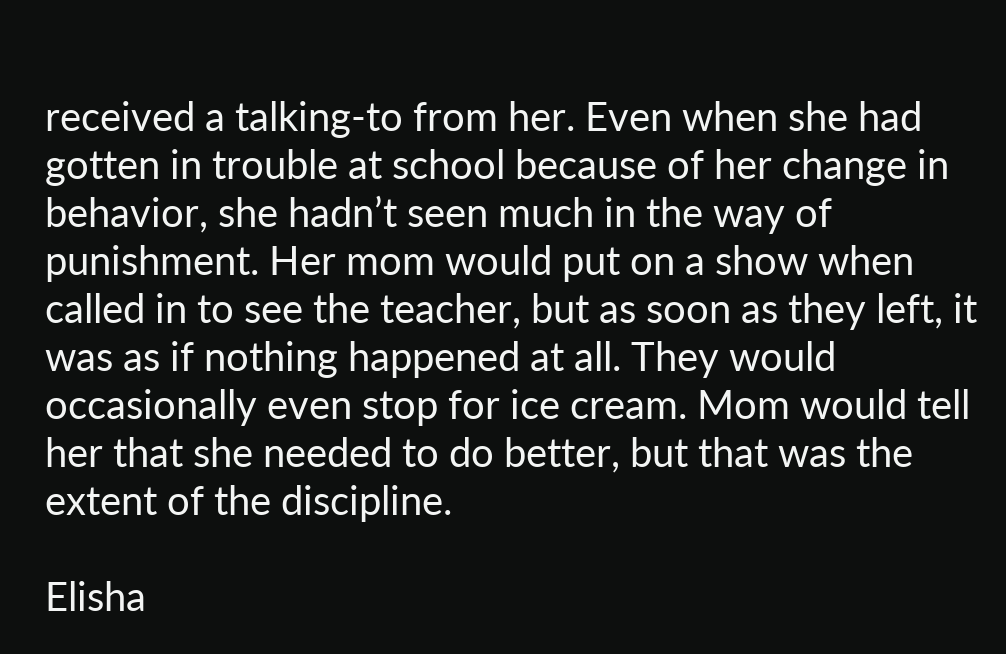received a talking-to from her. Even when she had gotten in trouble at school because of her change in behavior, she hadn’t seen much in the way of punishment. Her mom would put on a show when called in to see the teacher, but as soon as they left, it was as if nothing happened at all. They would occasionally even stop for ice cream. Mom would tell her that she needed to do better, but that was the extent of the discipline.

Elisha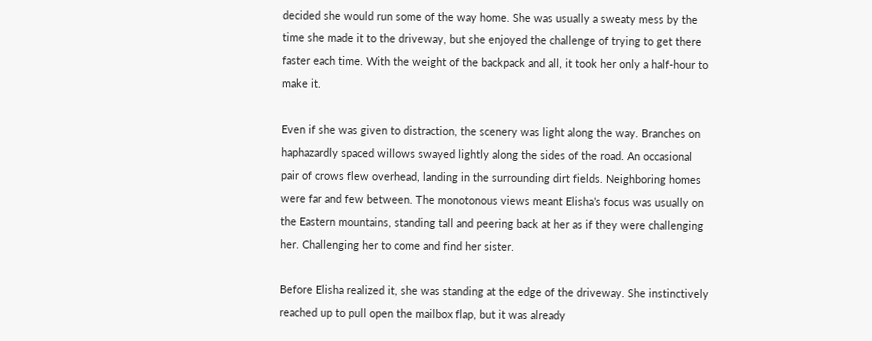decided she would run some of the way home. She was usually a sweaty mess by the time she made it to the driveway, but she enjoyed the challenge of trying to get there faster each time. With the weight of the backpack and all, it took her only a half-hour to make it.

Even if she was given to distraction, the scenery was light along the way. Branches on haphazardly spaced willows swayed lightly along the sides of the road. An occasional pair of crows flew overhead, landing in the surrounding dirt fields. Neighboring homes were far and few between. The monotonous views meant Elisha’s focus was usually on the Eastern mountains, standing tall and peering back at her as if they were challenging her. Challenging her to come and find her sister.

Before Elisha realized it, she was standing at the edge of the driveway. She instinctively reached up to pull open the mailbox flap, but it was already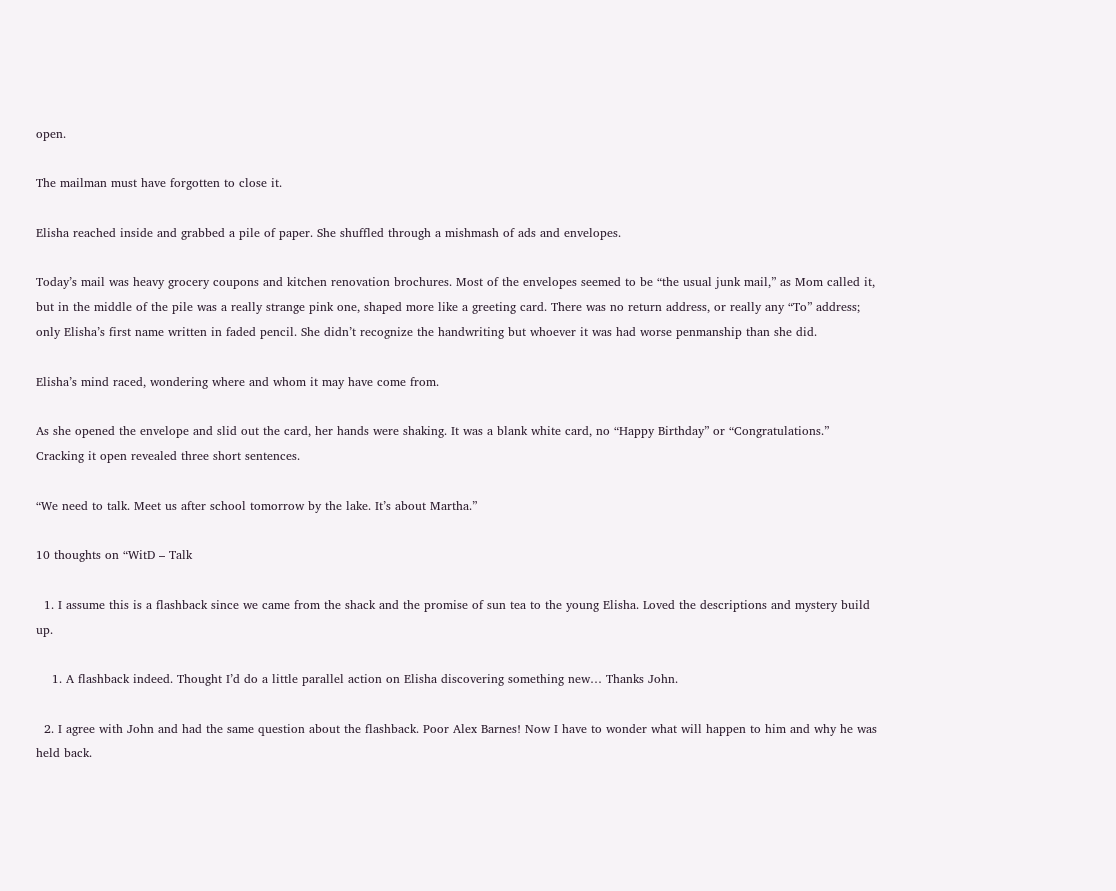open.

The mailman must have forgotten to close it.

Elisha reached inside and grabbed a pile of paper. She shuffled through a mishmash of ads and envelopes.

Today’s mail was heavy grocery coupons and kitchen renovation brochures. Most of the envelopes seemed to be “the usual junk mail,” as Mom called it, but in the middle of the pile was a really strange pink one, shaped more like a greeting card. There was no return address, or really any “To” address; only Elisha’s first name written in faded pencil. She didn’t recognize the handwriting but whoever it was had worse penmanship than she did.

Elisha’s mind raced, wondering where and whom it may have come from.

As she opened the envelope and slid out the card, her hands were shaking. It was a blank white card, no “Happy Birthday” or “Congratulations.” Cracking it open revealed three short sentences.

“We need to talk. Meet us after school tomorrow by the lake. It’s about Martha.”

10 thoughts on “WitD – Talk

  1. I assume this is a flashback since we came from the shack and the promise of sun tea to the young Elisha. Loved the descriptions and mystery build up.

    1. A flashback indeed. Thought I’d do a little parallel action on Elisha discovering something new… Thanks John.

  2. I agree with John and had the same question about the flashback. Poor Alex Barnes! Now I have to wonder what will happen to him and why he was held back.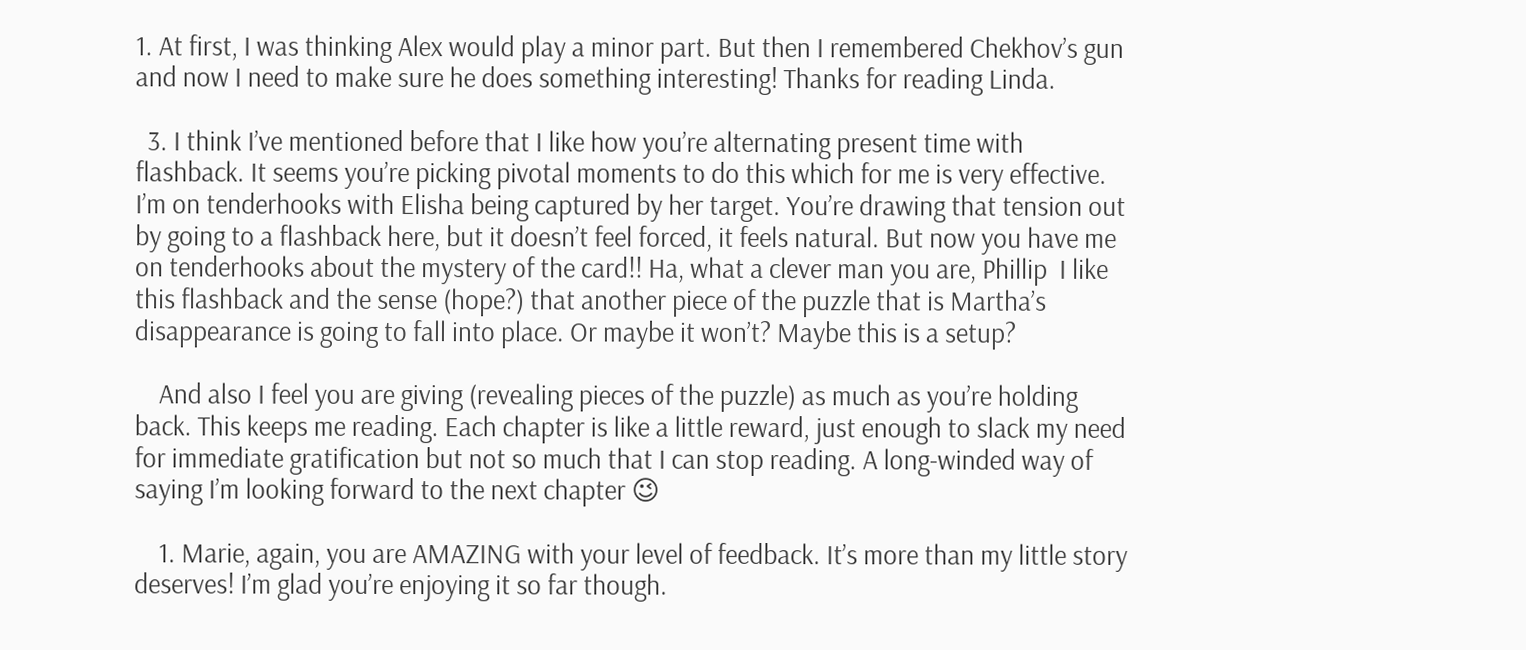1. At first, I was thinking Alex would play a minor part. But then I remembered Chekhov’s gun and now I need to make sure he does something interesting! Thanks for reading Linda.

  3. I think I’ve mentioned before that I like how you’re alternating present time with flashback. It seems you’re picking pivotal moments to do this which for me is very effective. I’m on tenderhooks with Elisha being captured by her target. You’re drawing that tension out by going to a flashback here, but it doesn’t feel forced, it feels natural. But now you have me on tenderhooks about the mystery of the card!! Ha, what a clever man you are, Phillip  I like this flashback and the sense (hope?) that another piece of the puzzle that is Martha’s disappearance is going to fall into place. Or maybe it won’t? Maybe this is a setup?

    And also I feel you are giving (revealing pieces of the puzzle) as much as you’re holding back. This keeps me reading. Each chapter is like a little reward, just enough to slack my need for immediate gratification but not so much that I can stop reading. A long-winded way of saying I’m looking forward to the next chapter 😉

    1. Marie, again, you are AMAZING with your level of feedback. It’s more than my little story deserves! I’m glad you’re enjoying it so far though.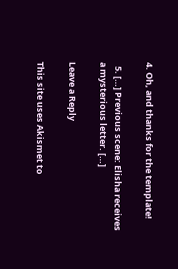4. Oh, and thanks for the template!

  5. […] Previous scene: Elisha receives a mysterious letter. […]

Leave a Reply

This site uses Akismet to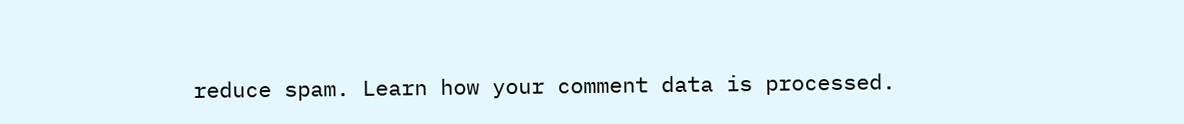reduce spam. Learn how your comment data is processed.